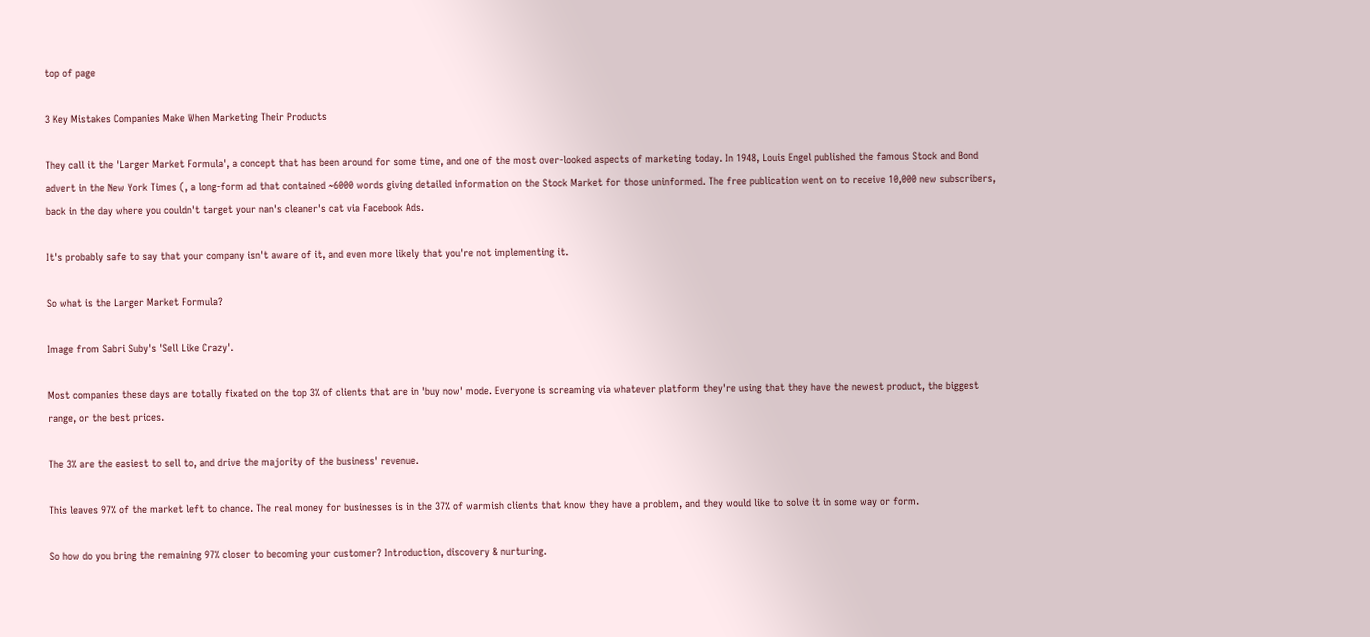top of page

3 Key Mistakes Companies Make When Marketing Their Products

They call it the 'Larger Market Formula', a concept that has been around for some time, and one of the most over-looked aspects of marketing today. In 1948, Louis Engel published the famous Stock and Bond advert in the New York Times (, a long-form ad that contained ~6000 words giving detailed information on the Stock Market for those uninformed. The free publication went on to receive 10,000 new subscribers, back in the day where you couldn't target your nan's cleaner's cat via Facebook Ads.

It's probably safe to say that your company isn't aware of it, and even more likely that you're not implementing it.

So what is the Larger Market Formula?

Image from Sabri Suby's 'Sell Like Crazy'.

Most companies these days are totally fixated on the top 3% of clients that are in 'buy now' mode. Everyone is screaming via whatever platform they're using that they have the newest product, the biggest range, or the best prices.

The 3% are the easiest to sell to, and drive the majority of the business' revenue.

This leaves 97% of the market left to chance. The real money for businesses is in the 37% of warmish clients that know they have a problem, and they would like to solve it in some way or form.

So how do you bring the remaining 97% closer to becoming your customer? Introduction, discovery & nurturing.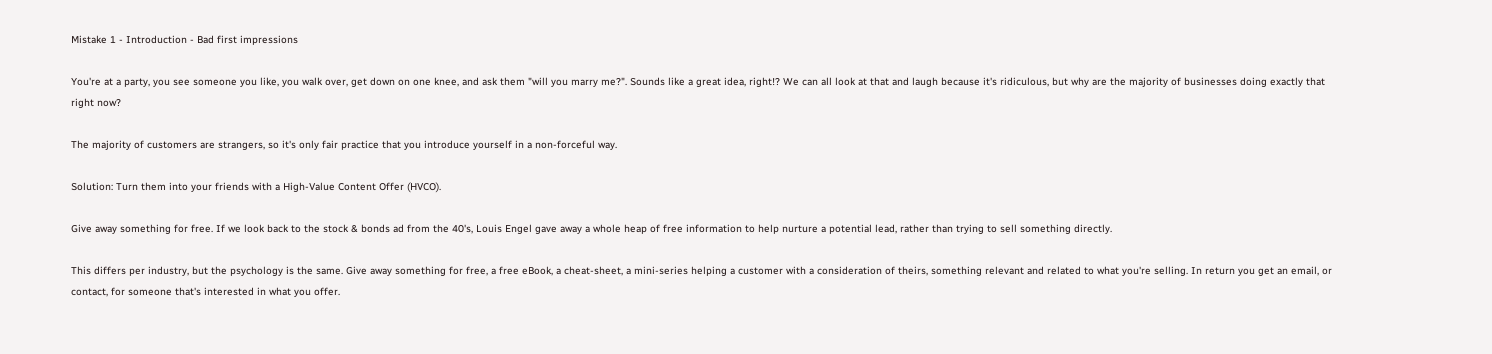Mistake 1 - Introduction - Bad first impressions

You're at a party, you see someone you like, you walk over, get down on one knee, and ask them "will you marry me?". Sounds like a great idea, right!? We can all look at that and laugh because it's ridiculous, but why are the majority of businesses doing exactly that right now?

The majority of customers are strangers, so it's only fair practice that you introduce yourself in a non-forceful way.

Solution: Turn them into your friends with a High-Value Content Offer (HVCO).

Give away something for free. If we look back to the stock & bonds ad from the 40's, Louis Engel gave away a whole heap of free information to help nurture a potential lead, rather than trying to sell something directly.

This differs per industry, but the psychology is the same. Give away something for free, a free eBook, a cheat-sheet, a mini-series helping a customer with a consideration of theirs, something relevant and related to what you're selling. In return you get an email, or contact, for someone that's interested in what you offer.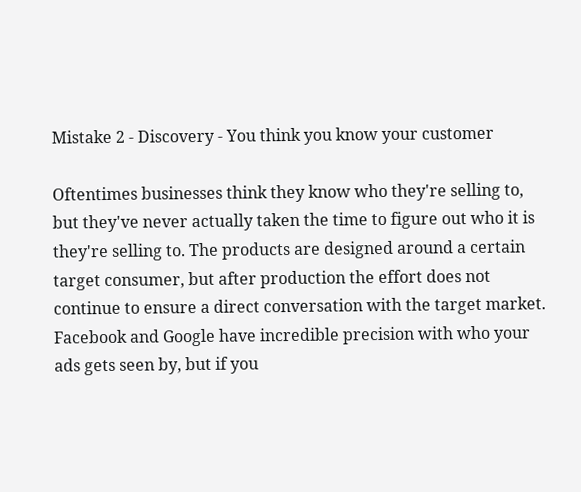Mistake 2 - Discovery - You think you know your customer

Oftentimes businesses think they know who they're selling to, but they've never actually taken the time to figure out who it is they're selling to. The products are designed around a certain target consumer, but after production the effort does not continue to ensure a direct conversation with the target market. Facebook and Google have incredible precision with who your ads gets seen by, but if you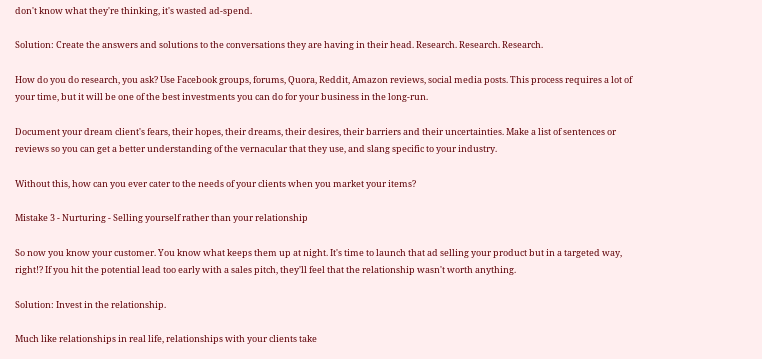don't know what they're thinking, it's wasted ad-spend.

Solution: Create the answers and solutions to the conversations they are having in their head. Research. Research. Research.

How do you do research, you ask? Use Facebook groups, forums, Quora, Reddit, Amazon reviews, social media posts. This process requires a lot of your time, but it will be one of the best investments you can do for your business in the long-run.

Document your dream client's fears, their hopes, their dreams, their desires, their barriers and their uncertainties. Make a list of sentences or reviews so you can get a better understanding of the vernacular that they use, and slang specific to your industry.

Without this, how can you ever cater to the needs of your clients when you market your items?

Mistake 3 - Nurturing - Selling yourself rather than your relationship

So now you know your customer. You know what keeps them up at night. It's time to launch that ad selling your product but in a targeted way, right!? If you hit the potential lead too early with a sales pitch, they'll feel that the relationship wasn't worth anything.

Solution: Invest in the relationship.

Much like relationships in real life, relationships with your clients take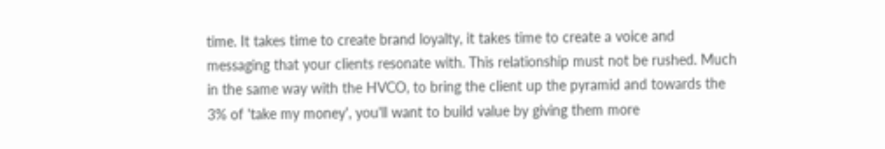time. It takes time to create brand loyalty, it takes time to create a voice and messaging that your clients resonate with. This relationship must not be rushed. Much in the same way with the HVCO, to bring the client up the pyramid and towards the 3% of 'take my money', you'll want to build value by giving them more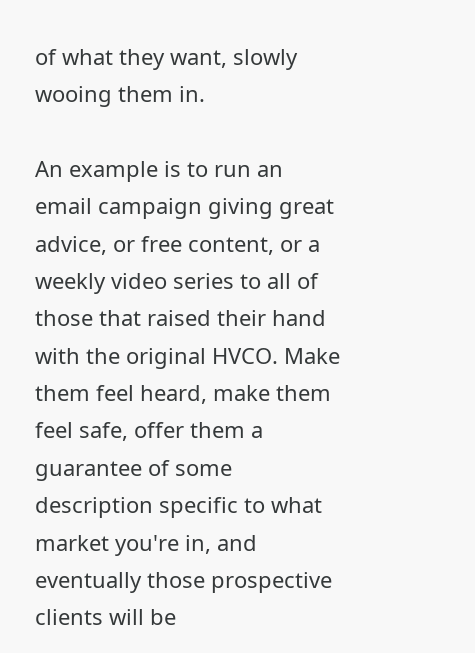of what they want, slowly wooing them in.

An example is to run an email campaign giving great advice, or free content, or a weekly video series to all of those that raised their hand with the original HVCO. Make them feel heard, make them feel safe, offer them a guarantee of some description specific to what market you're in, and eventually those prospective clients will be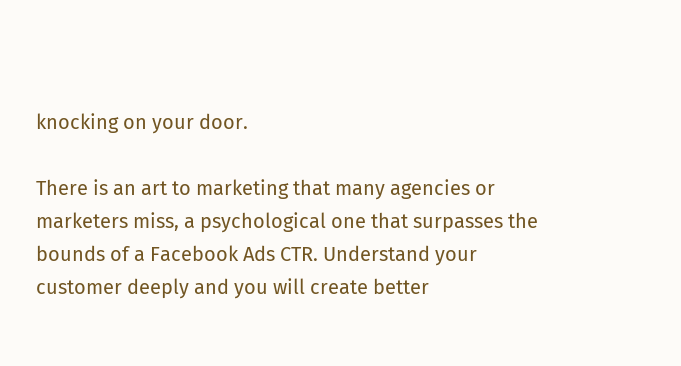knocking on your door.

There is an art to marketing that many agencies or marketers miss, a psychological one that surpasses the bounds of a Facebook Ads CTR. Understand your customer deeply and you will create better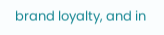brand loyalty, and in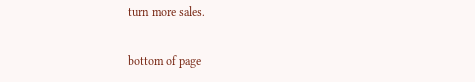turn more sales.

bottom of page